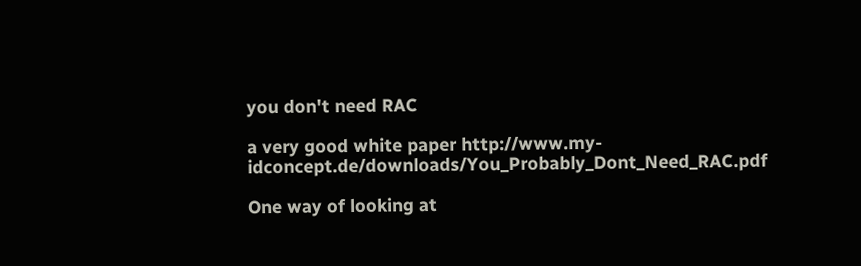you don't need RAC

a very good white paper http://www.my-idconcept.de/downloads/You_Probably_Dont_Need_RAC.pdf

One way of looking at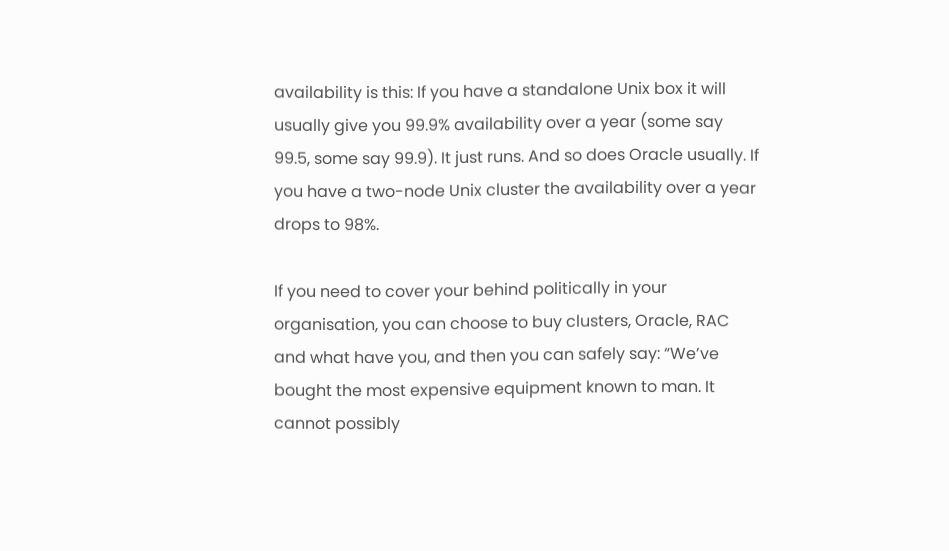availability is this: If you have a standalone Unix box it will
usually give you 99.9% availability over a year (some say 99.5, some say 99.9). It just runs. And so does Oracle usually. If you have a two-node Unix cluster the availability over a year drops to 98%.

If you need to cover your behind politically in your organisation, you can choose to buy clusters, Oracle, RAC and what have you, and then you can safely say: “We’ve bought the most expensive equipment known to man. It cannot possibly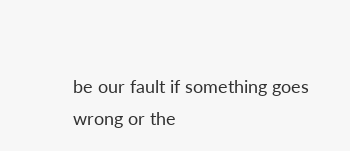be our fault if something goes wrong or the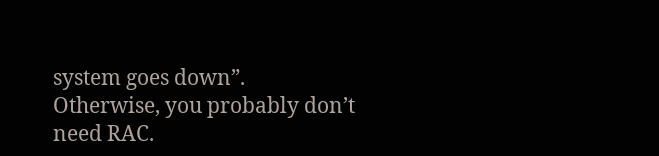system goes down”.
Otherwise, you probably don’t need RAC.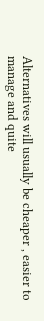Alternatives will usually be cheaper , easier to manage and quite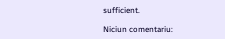sufficient.

Niciun comentariu: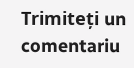Trimiteți un comentariu